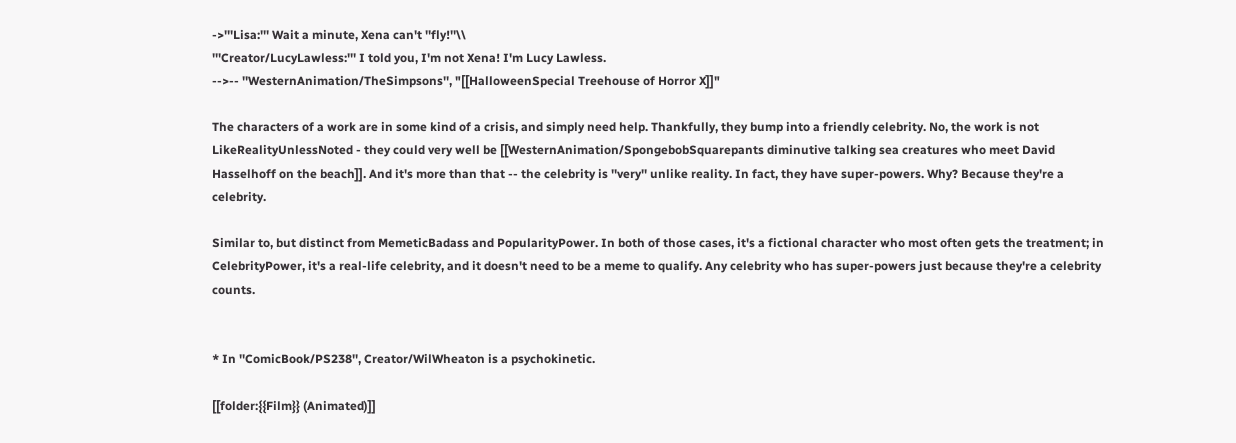->'''Lisa:''' Wait a minute, Xena can't ''fly!''\\
'''Creator/LucyLawless:''' I told you, I'm not Xena! I'm Lucy Lawless.
-->-- ''WesternAnimation/TheSimpsons'', "[[HalloweenSpecial Treehouse of Horror X]]"

The characters of a work are in some kind of a crisis, and simply need help. Thankfully, they bump into a friendly celebrity. No, the work is not LikeRealityUnlessNoted - they could very well be [[WesternAnimation/SpongebobSquarepants diminutive talking sea creatures who meet David Hasselhoff on the beach]]. And it's more than that -- the celebrity is ''very'' unlike reality. In fact, they have super-powers. Why? Because they're a celebrity.

Similar to, but distinct from MemeticBadass and PopularityPower. In both of those cases, it's a fictional character who most often gets the treatment; in CelebrityPower, it's a real-life celebrity, and it doesn't need to be a meme to qualify. Any celebrity who has super-powers just because they're a celebrity counts.


* In ''ComicBook/PS238'', Creator/WilWheaton is a psychokinetic.

[[folder:{{Film}} (Animated)]]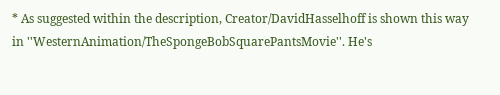* As suggested within the description, Creator/DavidHasselhoff is shown this way in ''WesternAnimation/TheSpongeBobSquarePantsMovie''. He's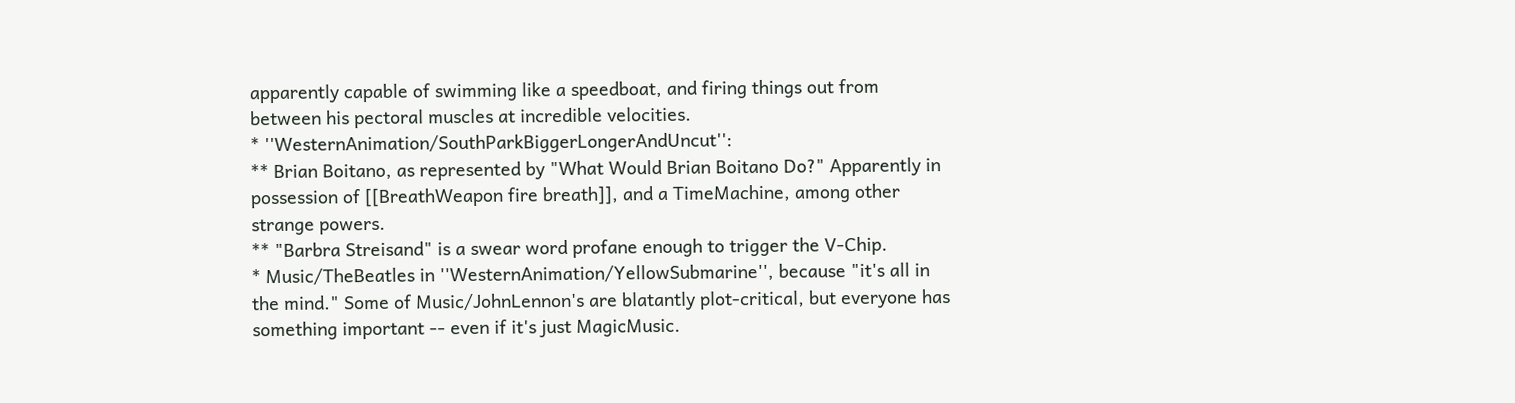apparently capable of swimming like a speedboat, and firing things out from between his pectoral muscles at incredible velocities.
* ''WesternAnimation/SouthParkBiggerLongerAndUncut'':
** Brian Boitano, as represented by "What Would Brian Boitano Do?" Apparently in possession of [[BreathWeapon fire breath]], and a TimeMachine, among other strange powers.
** "Barbra Streisand" is a swear word profane enough to trigger the V-Chip.
* Music/TheBeatles in ''WesternAnimation/YellowSubmarine'', because "it's all in the mind." Some of Music/JohnLennon's are blatantly plot-critical, but everyone has something important -- even if it's just MagicMusic.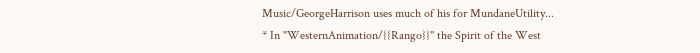Music/GeorgeHarrison uses much of his for MundaneUtility...
* In ''WesternAnimation/{{Rango}}'' the Spirit of the West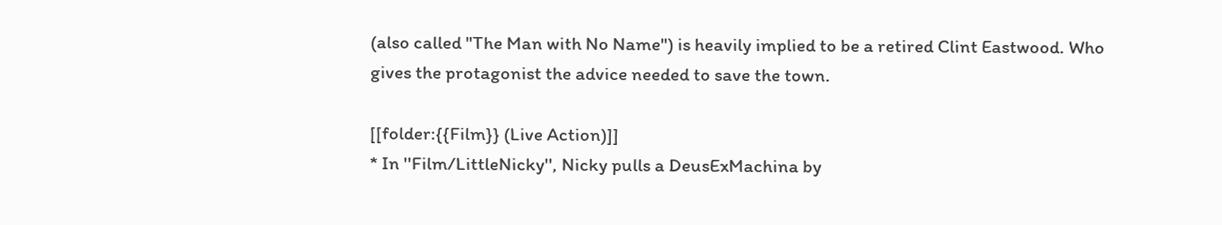(also called "The Man with No Name") is heavily implied to be a retired Clint Eastwood. Who gives the protagonist the advice needed to save the town.

[[folder:{{Film}} (Live Action)]]
* In ''Film/LittleNicky'', Nicky pulls a DeusExMachina by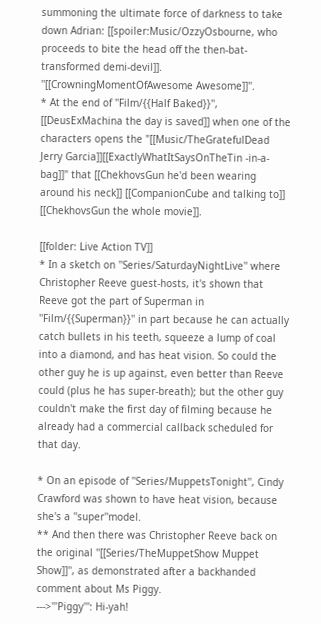summoning the ultimate force of darkness to take down Adrian: [[spoiler:Music/OzzyOsbourne, who proceeds to bite the head off the then-bat-transformed demi-devil]]. ''[[CrowningMomentOfAwesome Awesome]]''.
* At the end of ''Film/{{Half Baked}}'', [[DeusExMachina the day is saved]] when one of the characters opens the "[[Music/TheGratefulDead Jerry Garcia]][[ExactlyWhatItSaysOnTheTin -in-a-bag]]" that [[ChekhovsGun he'd been wearing around his neck]] [[CompanionCube and talking to]] [[ChekhovsGun the whole movie]].

[[folder: Live Action TV]]
* In a sketch on ''Series/SaturdayNightLive'' where Christopher Reeve guest-hosts, it's shown that Reeve got the part of Superman in ''Film/{{Superman}}'' in part because he can actually catch bullets in his teeth, squeeze a lump of coal into a diamond, and has heat vision. So could the other guy he is up against, even better than Reeve could (plus he has super-breath); but the other guy couldn't make the first day of filming because he already had a commercial callback scheduled for that day.

* On an episode of ''Series/MuppetsTonight'', Cindy Crawford was shown to have heat vision, because she's a ''super''model.
** And then there was Christopher Reeve back on the original ''[[Series/TheMuppetShow Muppet Show]]'', as demonstrated after a backhanded comment about Ms Piggy.
--->'''Piggy''': Hi-yah!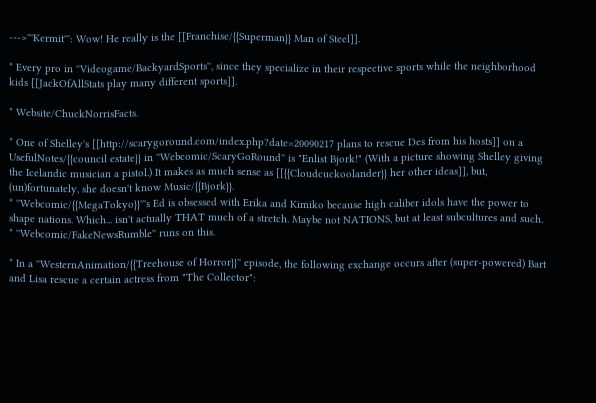--->'''Kermit''': Wow! He really is the [[Franchise/{{Superman}} Man of Steel]].

* Every pro in ''Videogame/BackyardSports'', since they specialize in their respective sports while the neighborhood kids [[JackOfAllStats play many different sports]].

* Website/ChuckNorrisFacts.

* One of Shelley's [[http://scarygoround.com/index.php?date=20090217 plans to rescue Des from his hosts]] on a UsefulNotes/{{council estate}} in ''Webcomic/ScaryGoRound'' is "Enlist Bjork!" (With a picture showing Shelley giving the Icelandic musician a pistol.) It makes as much sense as [[{{Cloudcuckoolander}} her other ideas]], but, (un)fortunately, she doesn't know Music/{{Bjork}}.
* ''Webcomic/{{MegaTokyo}}'''s Ed is obsessed with Erika and Kimiko because high caliber idols have the power to shape nations. Which... isn't actually THAT much of a stretch. Maybe not NATIONS, but at least subcultures and such.
* ''Webcomic/FakeNewsRumble'' runs on this.

* In a ''WesternAnimation/{{Treehouse of Horror}}'' episode, the following exchange occurs after (super-powered) Bart and Lisa rescue a certain actress from "The Collector":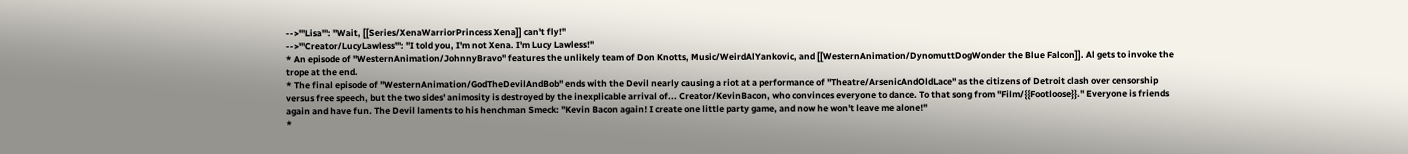-->'''Lisa''': "Wait, [[Series/XenaWarriorPrincess Xena]] can't fly!"
-->'''Creator/LucyLawless''': "I told you, I'm not Xena. I'm Lucy Lawless!"
* An episode of ''WesternAnimation/JohnnyBravo'' features the unlikely team of Don Knotts, Music/WeirdAlYankovic, and [[WesternAnimation/DynomuttDogWonder the Blue Falcon]]. Al gets to invoke the trope at the end.
* The final episode of ''WesternAnimation/GodTheDevilAndBob'' ends with the Devil nearly causing a riot at a performance of ''Theatre/ArsenicAndOldLace'' as the citizens of Detroit clash over censorship versus free speech, but the two sides' animosity is destroyed by the inexplicable arrival of... Creator/KevinBacon, who convinces everyone to dance. To that song from ''Film/{{Footloose}}.'' Everyone is friends again and have fun. The Devil laments to his henchman Smeck: "Kevin Bacon again! I create one little party game, and now he won't leave me alone!"
*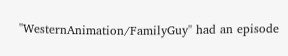''WesternAnimation/FamilyGuy'' had an episode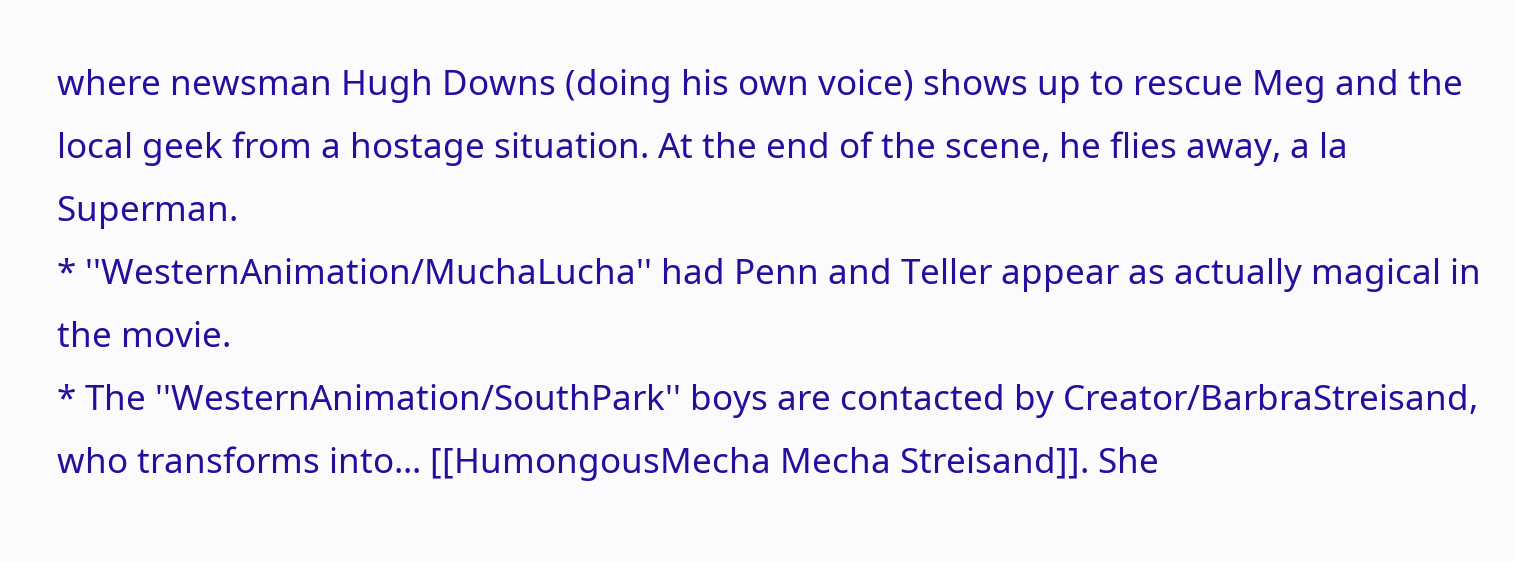where newsman Hugh Downs (doing his own voice) shows up to rescue Meg and the local geek from a hostage situation. At the end of the scene, he flies away, a la Superman.
* ''WesternAnimation/MuchaLucha'' had Penn and Teller appear as actually magical in the movie.
* The ''WesternAnimation/SouthPark'' boys are contacted by Creator/BarbraStreisand, who transforms into... [[HumongousMecha Mecha Streisand]]. She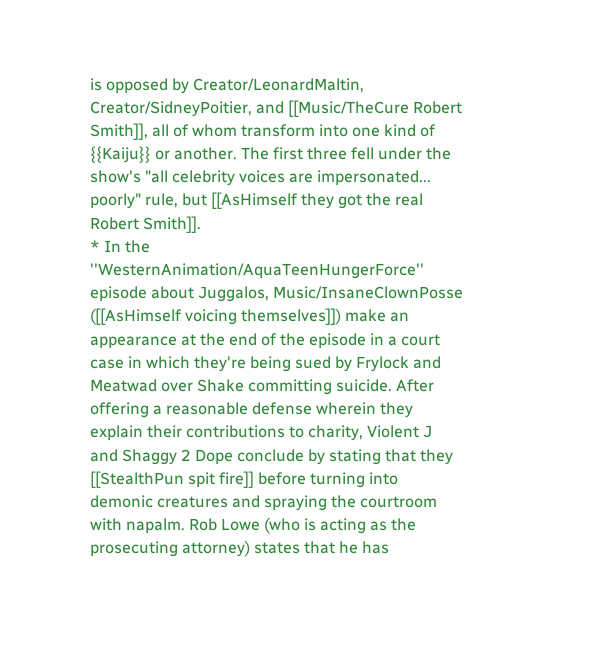is opposed by Creator/LeonardMaltin, Creator/SidneyPoitier, and [[Music/TheCure Robert Smith]], all of whom transform into one kind of {{Kaiju}} or another. The first three fell under the show's "all celebrity voices are impersonated... poorly" rule, but [[AsHimself they got the real Robert Smith]].
* In the ''WesternAnimation/AquaTeenHungerForce'' episode about Juggalos, Music/InsaneClownPosse ([[AsHimself voicing themselves]]) make an appearance at the end of the episode in a court case in which they're being sued by Frylock and Meatwad over Shake committing suicide. After offering a reasonable defense wherein they explain their contributions to charity, Violent J and Shaggy 2 Dope conclude by stating that they [[StealthPun spit fire]] before turning into demonic creatures and spraying the courtroom with napalm. Rob Lowe (who is acting as the prosecuting attorney) states that he has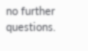no further questions.